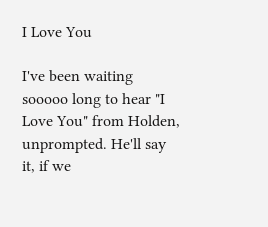I Love You

I've been waiting sooooo long to hear "I Love You" from Holden, unprompted. He'll say it, if we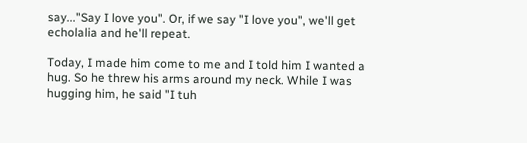say..."Say I love you". Or, if we say "I love you", we'll get echolalia and he'll repeat.

Today, I made him come to me and I told him I wanted a hug. So he threw his arms around my neck. While I was hugging him, he said "I tuh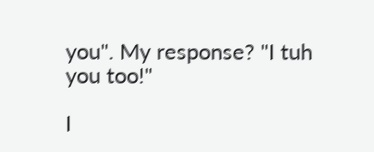you". My response? "I tuh you too!"

I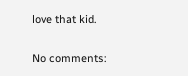love that kid.

No comments: